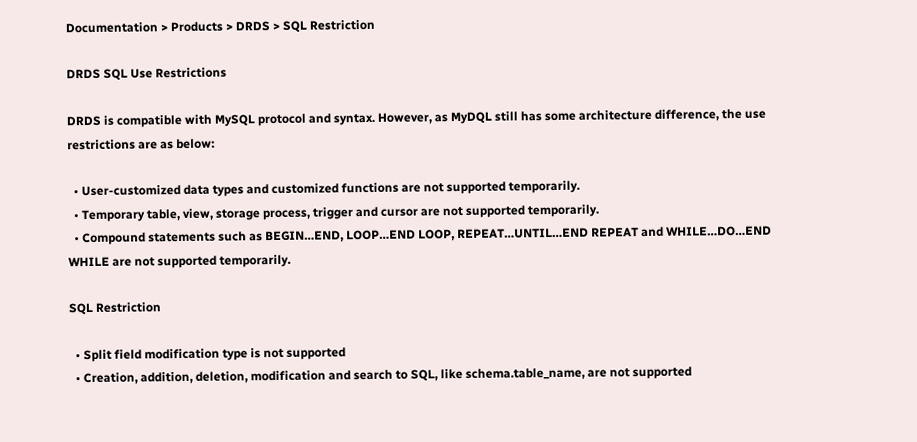Documentation > Products > DRDS > SQL Restriction

DRDS SQL Use Restrictions

DRDS is compatible with MySQL protocol and syntax. However, as MyDQL still has some architecture difference, the use restrictions are as below:

  • User-customized data types and customized functions are not supported temporarily.
  • Temporary table, view, storage process, trigger and cursor are not supported temporarily.
  • Compound statements such as BEGIN…END, LOOP…END LOOP, REPEAT…UNTIL…END REPEAT and WHILE…DO…END WHILE are not supported temporarily.

SQL Restriction

  • Split field modification type is not supported
  • Creation, addition, deletion, modification and search to SQL, like schema.table_name, are not supported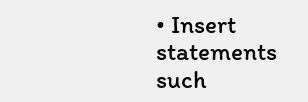• Insert statements such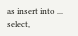as insert into ... select,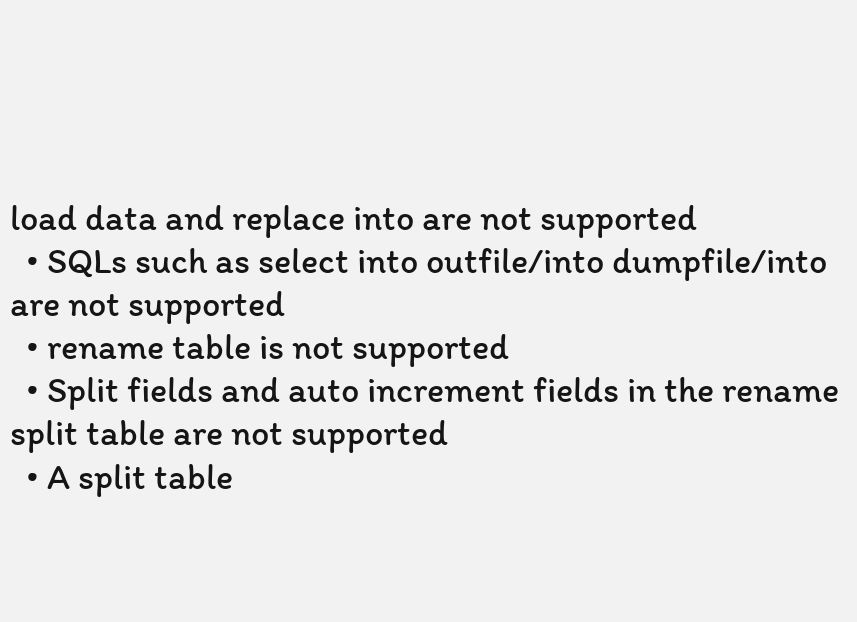load data and replace into are not supported
  • SQLs such as select into outfile/into dumpfile/into are not supported
  • rename table is not supported
  • Split fields and auto increment fields in the rename split table are not supported
  • A split table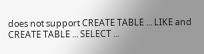does not support CREATE TABLE ... LIKE and CREATE TABLE ... SELECT ...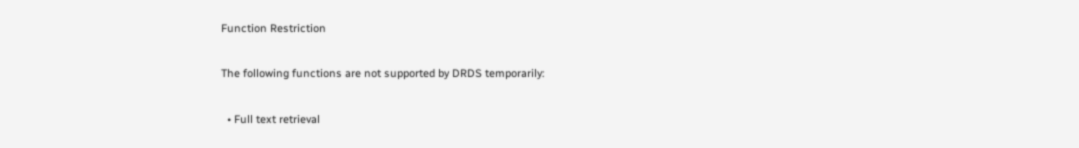Function Restriction

The following functions are not supported by DRDS temporarily:

  • Full text retrieval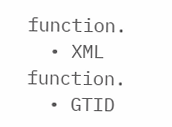function.
  • XML function.
  • GTID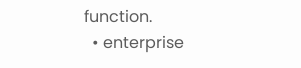function.
  • enterprise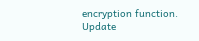encryption function.
Update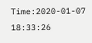Time:2020-01-07 18:33:26